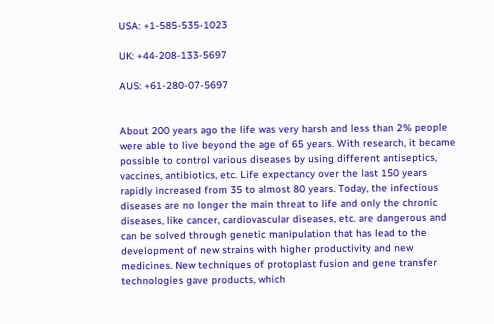USA: +1-585-535-1023

UK: +44-208-133-5697

AUS: +61-280-07-5697


About 200 years ago the life was very harsh and less than 2% people were able to live beyond the age of 65 years. With research, it became possible to control various diseases by using different antiseptics, vaccines, antibiotics, etc. Life expectancy over the last 150 years rapidly increased from 35 to almost 80 years. Today, the infectious diseases are no longer the main threat to life and only the chronic diseases, like cancer, cardiovascular diseases, etc. are dangerous and can be solved through genetic manipulation that has lead to the development of new strains with higher productivity and new medicines. New techniques of protoplast fusion and gene transfer technologies gave products, which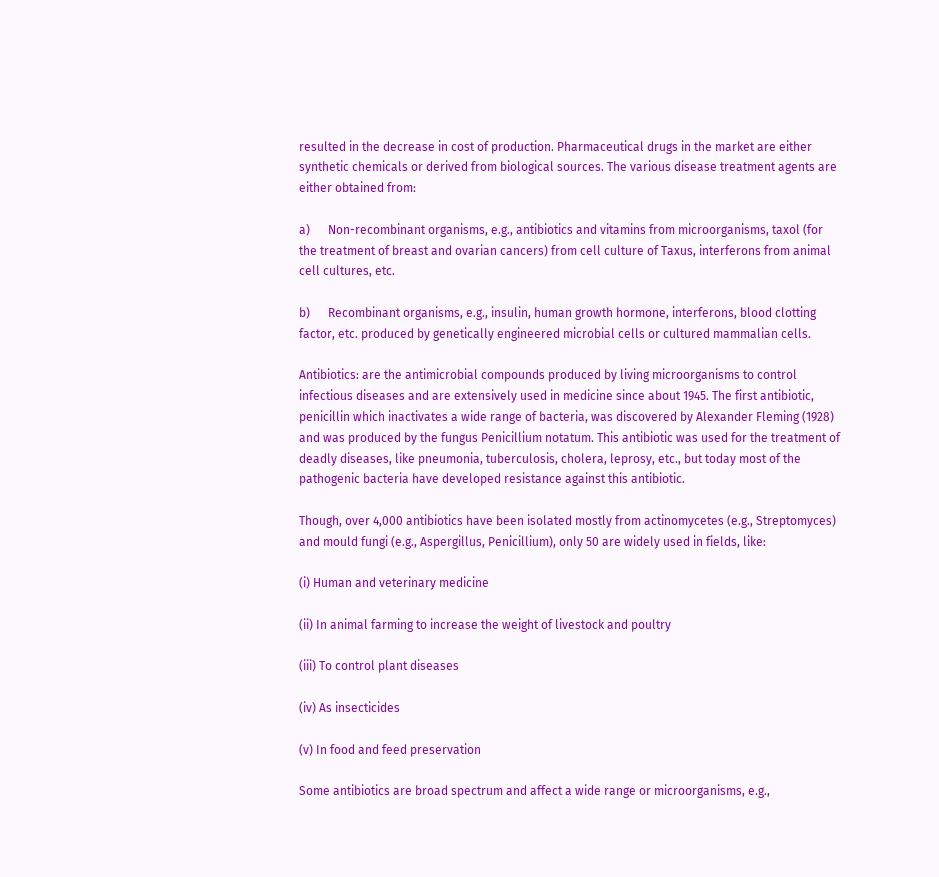resulted in the decrease in cost of production. Pharmaceutical drugs in the market are either synthetic chemicals or derived from biological sources. The various disease treatment agents are either obtained from:

a)      Non-recombinant organisms, e.g., antibiotics and vitamins from microorganisms, taxol (for the treatment of breast and ovarian cancers) from cell culture of Taxus, interferons from animal cell cultures, etc.

b)      Recombinant organisms, e.g., insulin, human growth hormone, interferons, blood clotting factor, etc. produced by genetically engineered microbial cells or cultured mammalian cells.

Antibiotics: are the antimicrobial compounds produced by living microorganisms to control infectious diseases and are extensively used in medicine since about 1945. The first antibiotic, penicillin which inactivates a wide range of bacteria, was discovered by Alexander Fleming (1928) and was produced by the fungus Penicillium notatum. This antibiotic was used for the treatment of deadly diseases, like pneumonia, tuberculosis, cholera, leprosy, etc., but today most of the pathogenic bacteria have developed resistance against this antibiotic.

Though, over 4,000 antibiotics have been isolated mostly from actinomycetes (e.g., Streptomyces) and mould fungi (e.g., Aspergillus, Penicillium), only 50 are widely used in fields, like:

(i) Human and veterinary medicine

(ii) In animal farming to increase the weight of livestock and poultry

(iii) To control plant diseases

(iv) As insecticides

(v) In food and feed preservation

Some antibiotics are broad spectrum and affect a wide range or microorganisms, e.g.,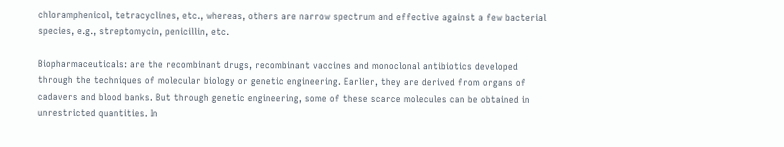chloramphenicol, tetracyclines, etc., whereas, others are narrow spectrum and effective against a few bacterial species, e.g., streptomycin, penicillin, etc.

Biopharmaceuticals: are the recombinant drugs, recombinant vaccines and monoclonal antibiotics developed through the techniques of molecular biology or genetic engineering. Earlier, they are derived from organs of cadavers and blood banks. But through genetic engineering, some of these scarce molecules can be obtained in unrestricted quantities. In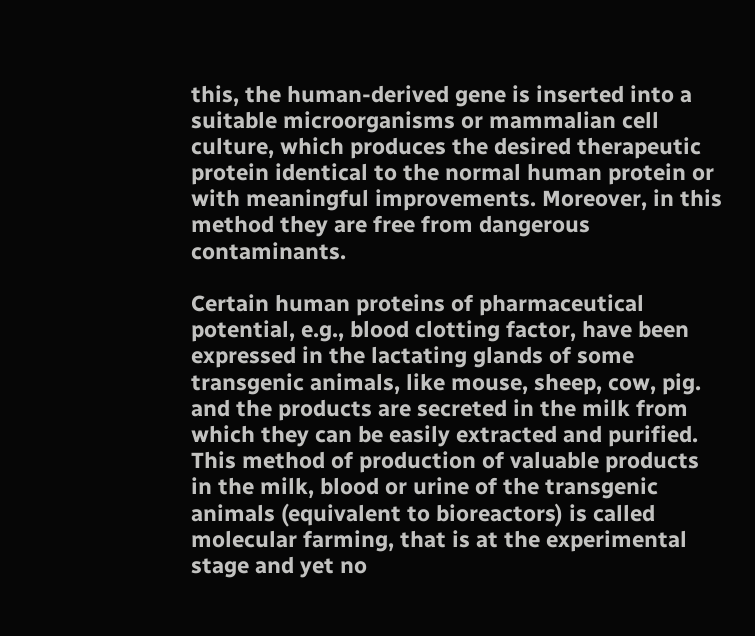this, the human-derived gene is inserted into a suitable microorganisms or mammalian cell culture, which produces the desired therapeutic protein identical to the normal human protein or with meaningful improvements. Moreover, in this method they are free from dangerous contaminants.

Certain human proteins of pharmaceutical potential, e.g., blood clotting factor, have been expressed in the lactating glands of some transgenic animals, like mouse, sheep, cow, pig. and the products are secreted in the milk from which they can be easily extracted and purified. This method of production of valuable products in the milk, blood or urine of the transgenic animals (equivalent to bioreactors) is called molecular farming, that is at the experimental stage and yet no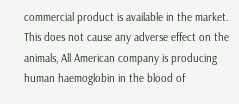commercial product is available in the market. This does not cause any adverse effect on the animals, All American company is producing human haemoglobin in the blood of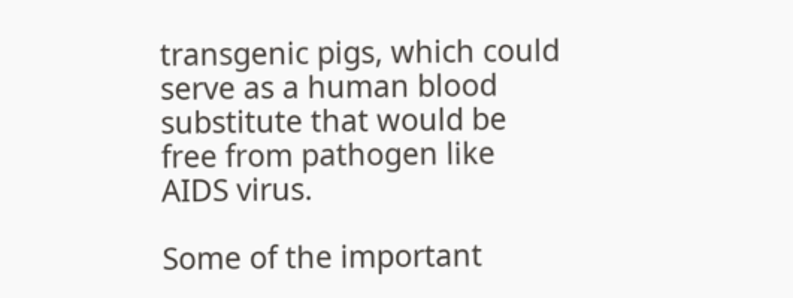transgenic pigs, which could serve as a human blood substitute that would be free from pathogen like AIDS virus.

Some of the important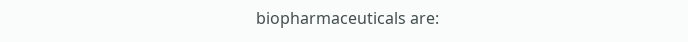biopharmaceuticals are: